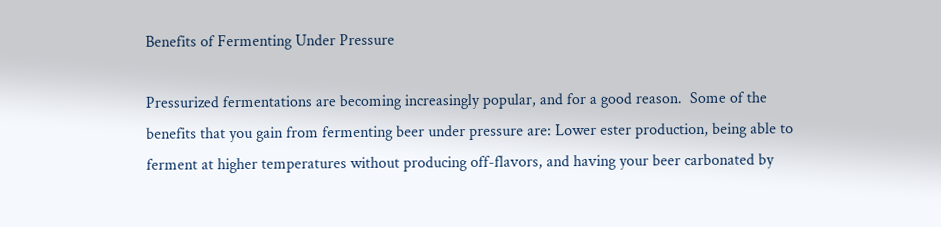Benefits of Fermenting Under Pressure

Pressurized fermentations are becoming increasingly popular, and for a good reason.  Some of the benefits that you gain from fermenting beer under pressure are: Lower ester production, being able to ferment at higher temperatures without producing off-flavors, and having your beer carbonated by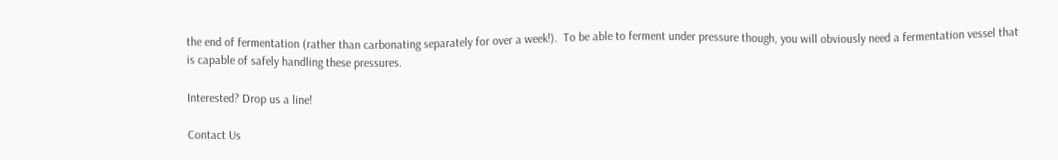the end of fermentation (rather than carbonating separately for over a week!).  To be able to ferment under pressure though, you will obviously need a fermentation vessel that is capable of safely handling these pressures.

Interested? Drop us a line!

Contact Us